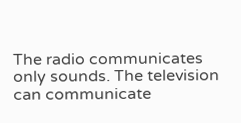The radio communicates only sounds. The television can communicate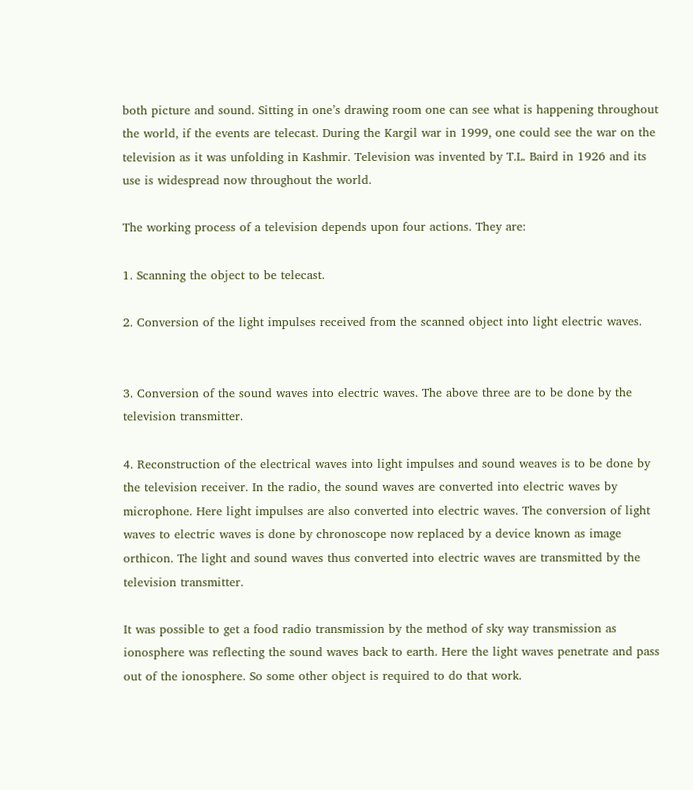both picture and sound. Sitting in one’s drawing room one can see what is happening throughout the world, if the events are telecast. During the Kargil war in 1999, one could see the war on the television as it was unfolding in Kashmir. Television was invented by T.L. Baird in 1926 and its use is widespread now throughout the world.

The working process of a television depends upon four actions. They are:

1. Scanning the object to be telecast.

2. Conversion of the light impulses received from the scanned object into light electric waves.


3. Conversion of the sound waves into electric waves. The above three are to be done by the television transmitter.

4. Reconstruction of the electrical waves into light impulses and sound weaves is to be done by the television receiver. In the radio, the sound waves are converted into electric waves by microphone. Here light impulses are also converted into electric waves. The conversion of light waves to electric waves is done by chronoscope now replaced by a device known as image orthicon. The light and sound waves thus converted into electric waves are transmitted by the television transmitter.

It was possible to get a food radio transmission by the method of sky way transmission as ionosphere was reflecting the sound waves back to earth. Here the light waves penetrate and pass out of the ionosphere. So some other object is required to do that work.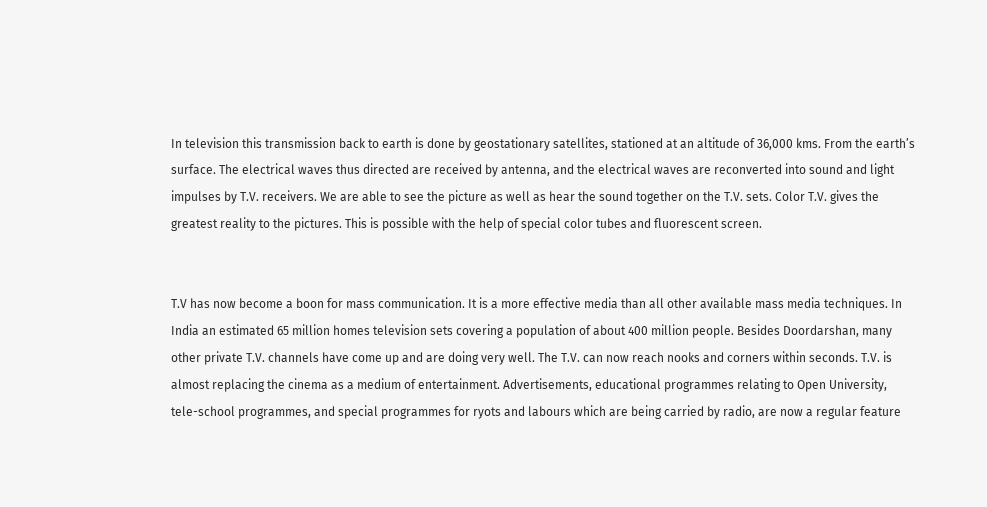In television this transmission back to earth is done by geostationary satellites, stationed at an altitude of 36,000 kms. From the earth’s surface. The electrical waves thus directed are received by antenna, and the electrical waves are reconverted into sound and light impulses by T.V. receivers. We are able to see the picture as well as hear the sound together on the T.V. sets. Color T.V. gives the greatest reality to the pictures. This is possible with the help of special color tubes and fluorescent screen.


T.V has now become a boon for mass communication. It is a more effective media than all other available mass media techniques. In India an estimated 65 million homes television sets covering a population of about 400 million people. Besides Doordarshan, many other private T.V. channels have come up and are doing very well. The T.V. can now reach nooks and corners within seconds. T.V. is almost replacing the cinema as a medium of entertainment. Advertisements, educational programmes relating to Open University, tele-school programmes, and special programmes for ryots and labours which are being carried by radio, are now a regular feature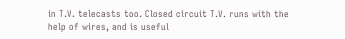in T.V. telecasts too. Closed circuit T.V. runs with the help of wires, and is useful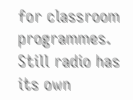for classroom programmes. Still radio has its own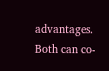advantages. Both can co-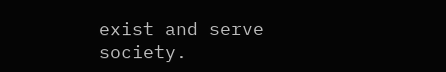exist and serve society.